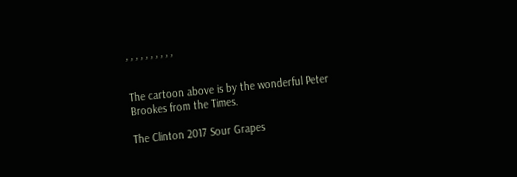, , , , , , , , , ,


The cartoon above is by the wonderful Peter Brookes from the Times.

The Clinton 2017 Sour Grapes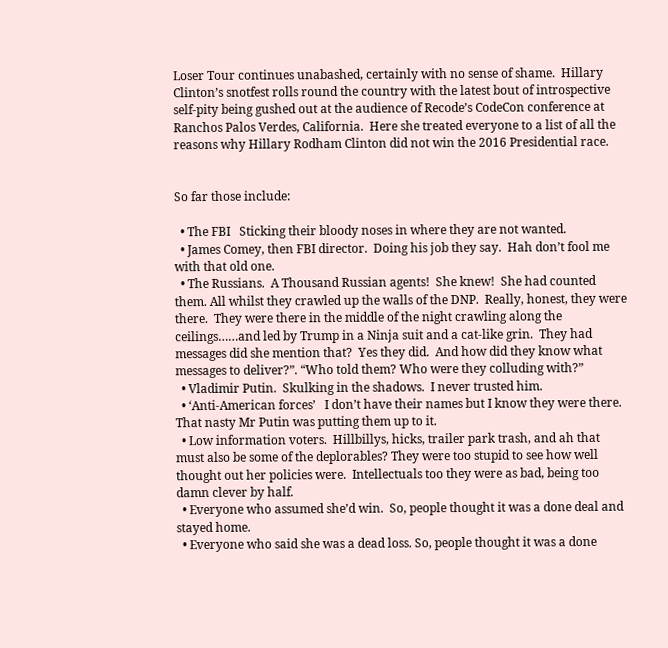Loser Tour continues unabashed, certainly with no sense of shame.  Hillary Clinton’s snotfest rolls round the country with the latest bout of introspective self-pity being gushed out at the audience of Recode’s CodeCon conference at Ranchos Palos Verdes, California.  Here she treated everyone to a list of all the reasons why Hillary Rodham Clinton did not win the 2016 Presidential race.


So far those include:

  • The FBI   Sticking their bloody noses in where they are not wanted.
  • James Comey, then FBI director.  Doing his job they say.  Hah don’t fool me with that old one.
  • The Russians.  A Thousand Russian agents!  She knew!  She had counted them. All whilst they crawled up the walls of the DNP.  Really, honest, they were there.  They were there in the middle of the night crawling along the ceilings……and led by Trump in a Ninja suit and a cat-like grin.  They had messages did she mention that?  Yes they did.  And how did they know what messages to deliver?”. “Who told them? Who were they colluding with?”
  • Vladimir Putin.  Skulking in the shadows.  I never trusted him.
  • ‘Anti-American forces’   I don’t have their names but I know they were there.  That nasty Mr Putin was putting them up to it.
  • Low information voters.  Hillbillys, hicks, trailer park trash, and ah that must also be some of the deplorables? They were too stupid to see how well thought out her policies were.  Intellectuals too they were as bad, being too damn clever by half.
  • Everyone who assumed she’d win.  So, people thought it was a done deal and stayed home.
  • Everyone who said she was a dead loss. So, people thought it was a done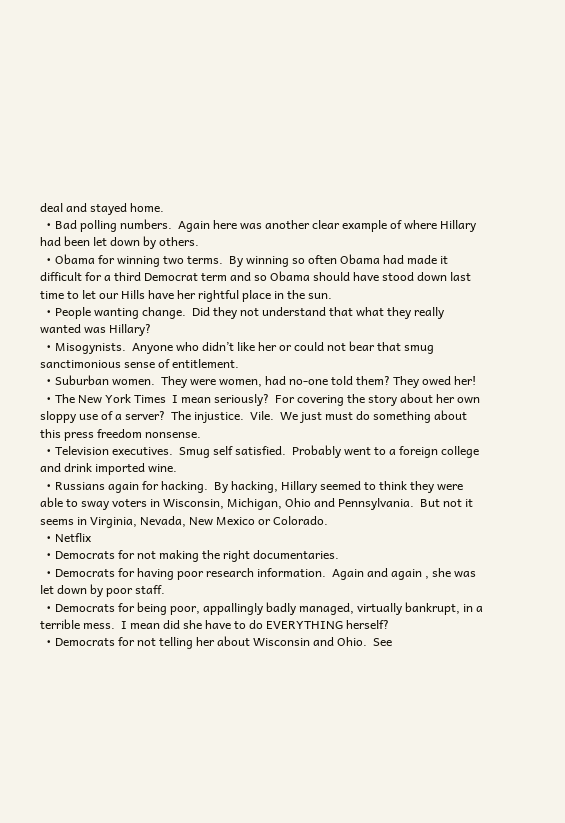deal and stayed home.
  • Bad polling numbers.  Again here was another clear example of where Hillary had been let down by others.
  • Obama for winning two terms.  By winning so often Obama had made it difficult for a third Democrat term and so Obama should have stood down last time to let our Hills have her rightful place in the sun.
  • People wanting change.  Did they not understand that what they really wanted was Hillary?
  • Misogynists.  Anyone who didn’t like her or could not bear that smug sanctimonious sense of entitlement.
  • Suburban women.  They were women, had no-one told them? They owed her!
  • The New York Times  I mean seriously?  For covering the story about her own sloppy use of a server?  The injustice.  Vile.  We just must do something about this press freedom nonsense.
  • Television executives.  Smug self satisfied.  Probably went to a foreign college and drink imported wine.
  • Russians again for hacking.  By hacking, Hillary seemed to think they were able to sway voters in Wisconsin, Michigan, Ohio and Pennsylvania.  But not it seems in Virginia, Nevada, New Mexico or Colorado.
  • Netflix
  • Democrats for not making the right documentaries.
  • Democrats for having poor research information.  Again and again , she was let down by poor staff.
  • Democrats for being poor, appallingly badly managed, virtually bankrupt, in a terrible mess.  I mean did she have to do EVERYTHING herself?
  • Democrats for not telling her about Wisconsin and Ohio.  See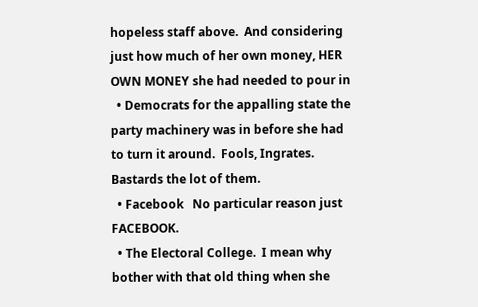hopeless staff above.  And considering just how much of her own money, HER OWN MONEY she had needed to pour in
  • Democrats for the appalling state the party machinery was in before she had to turn it around.  Fools, Ingrates. Bastards the lot of them.
  • Facebook   No particular reason just FACEBOOK.
  • The Electoral College.  I mean why bother with that old thing when she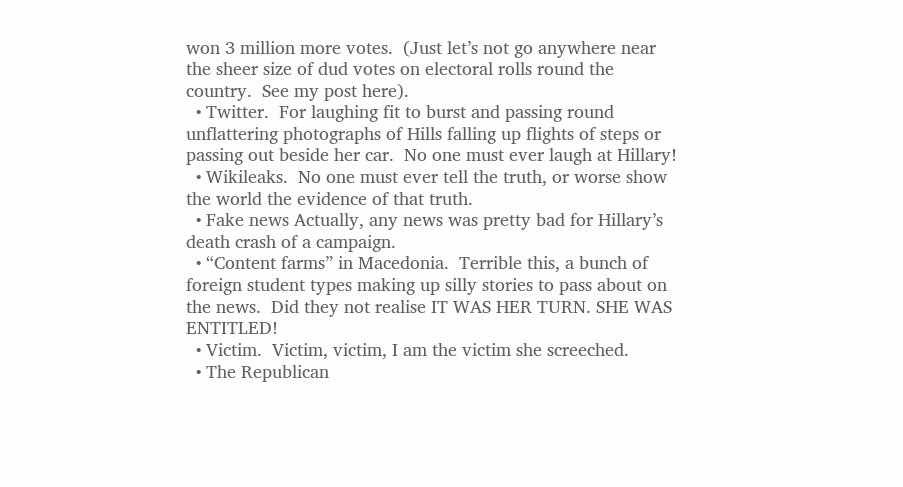won 3 million more votes.  (Just let’s not go anywhere near the sheer size of dud votes on electoral rolls round the country.  See my post here).
  • Twitter.  For laughing fit to burst and passing round unflattering photographs of Hills falling up flights of steps or passing out beside her car.  No one must ever laugh at Hillary!
  • Wikileaks.  No one must ever tell the truth, or worse show the world the evidence of that truth.
  • Fake news Actually, any news was pretty bad for Hillary’s death crash of a campaign.
  • “Content farms” in Macedonia.  Terrible this, a bunch of foreign student types making up silly stories to pass about on the news.  Did they not realise IT WAS HER TURN. SHE WAS ENTITLED!
  • Victim.  Victim, victim, I am the victim she screeched.
  • The Republican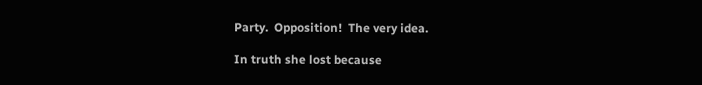Party.  Opposition!  The very idea.

In truth she lost because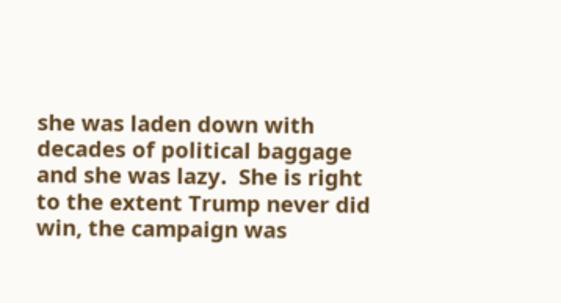she was laden down with decades of political baggage and she was lazy.  She is right to the extent Trump never did win, the campaign was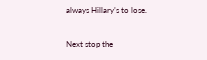always Hillary’s to lose.

Next stop the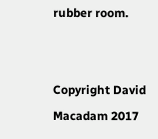rubber room.


Copyright David Macadam 2017